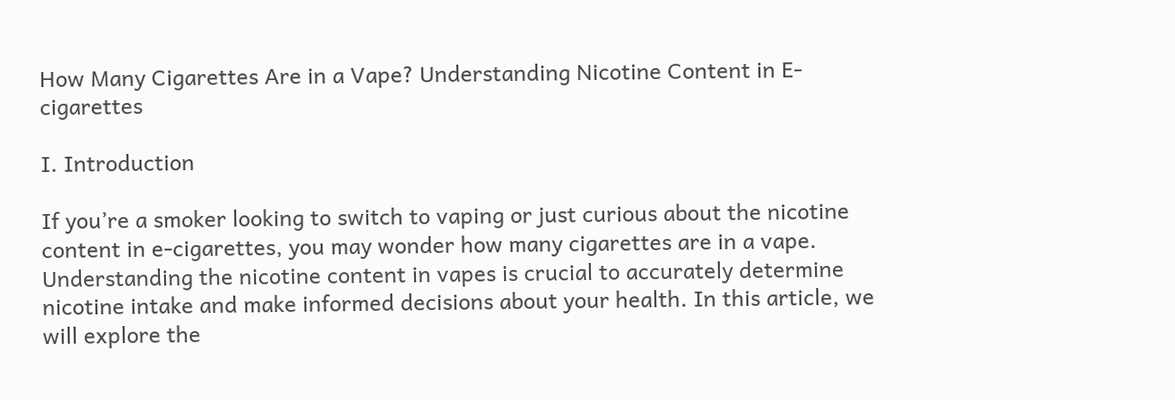How Many Cigarettes Are in a Vape? Understanding Nicotine Content in E-cigarettes

I. Introduction

If you’re a smoker looking to switch to vaping or just curious about the nicotine content in e-cigarettes, you may wonder how many cigarettes are in a vape. Understanding the nicotine content in vapes is crucial to accurately determine nicotine intake and make informed decisions about your health. In this article, we will explore the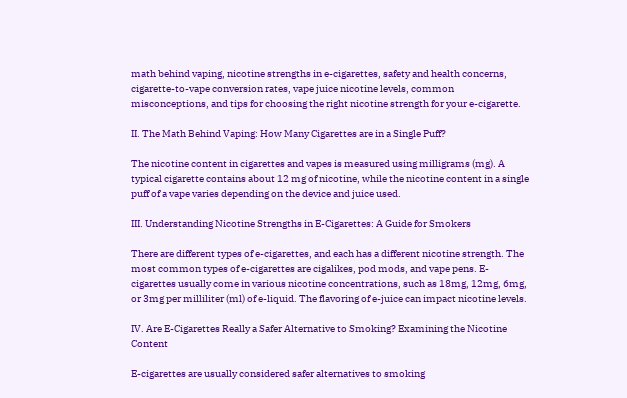math behind vaping, nicotine strengths in e-cigarettes, safety and health concerns, cigarette-to-vape conversion rates, vape juice nicotine levels, common misconceptions, and tips for choosing the right nicotine strength for your e-cigarette.

II. The Math Behind Vaping: How Many Cigarettes are in a Single Puff?

The nicotine content in cigarettes and vapes is measured using milligrams (mg). A typical cigarette contains about 12 mg of nicotine, while the nicotine content in a single puff of a vape varies depending on the device and juice used.

III. Understanding Nicotine Strengths in E-Cigarettes: A Guide for Smokers

There are different types of e-cigarettes, and each has a different nicotine strength. The most common types of e-cigarettes are cigalikes, pod mods, and vape pens. E-cigarettes usually come in various nicotine concentrations, such as 18mg, 12mg, 6mg, or 3mg per milliliter (ml) of e-liquid. The flavoring of e-juice can impact nicotine levels.

IV. Are E-Cigarettes Really a Safer Alternative to Smoking? Examining the Nicotine Content

E-cigarettes are usually considered safer alternatives to smoking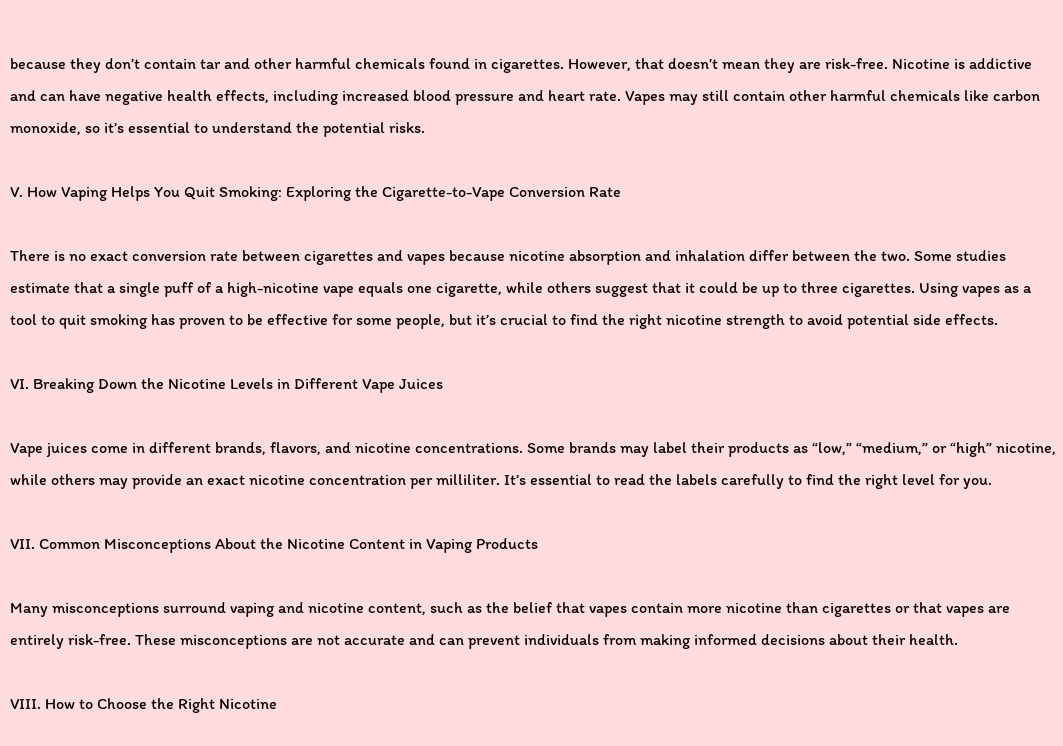because they don’t contain tar and other harmful chemicals found in cigarettes. However, that doesn’t mean they are risk-free. Nicotine is addictive and can have negative health effects, including increased blood pressure and heart rate. Vapes may still contain other harmful chemicals like carbon monoxide, so it’s essential to understand the potential risks.

V. How Vaping Helps You Quit Smoking: Exploring the Cigarette-to-Vape Conversion Rate

There is no exact conversion rate between cigarettes and vapes because nicotine absorption and inhalation differ between the two. Some studies estimate that a single puff of a high-nicotine vape equals one cigarette, while others suggest that it could be up to three cigarettes. Using vapes as a tool to quit smoking has proven to be effective for some people, but it’s crucial to find the right nicotine strength to avoid potential side effects.

VI. Breaking Down the Nicotine Levels in Different Vape Juices

Vape juices come in different brands, flavors, and nicotine concentrations. Some brands may label their products as “low,” “medium,” or “high” nicotine, while others may provide an exact nicotine concentration per milliliter. It’s essential to read the labels carefully to find the right level for you.

VII. Common Misconceptions About the Nicotine Content in Vaping Products

Many misconceptions surround vaping and nicotine content, such as the belief that vapes contain more nicotine than cigarettes or that vapes are entirely risk-free. These misconceptions are not accurate and can prevent individuals from making informed decisions about their health.

VIII. How to Choose the Right Nicotine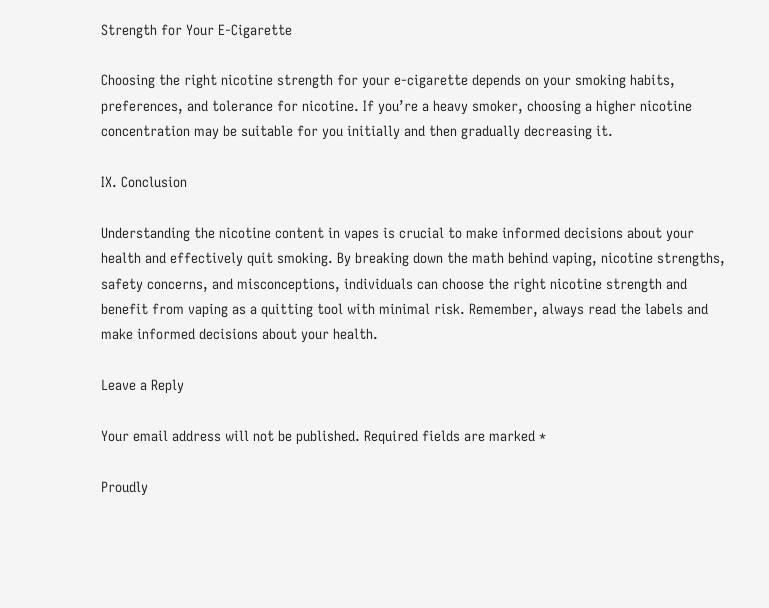Strength for Your E-Cigarette

Choosing the right nicotine strength for your e-cigarette depends on your smoking habits, preferences, and tolerance for nicotine. If you’re a heavy smoker, choosing a higher nicotine concentration may be suitable for you initially and then gradually decreasing it.

IX. Conclusion

Understanding the nicotine content in vapes is crucial to make informed decisions about your health and effectively quit smoking. By breaking down the math behind vaping, nicotine strengths, safety concerns, and misconceptions, individuals can choose the right nicotine strength and benefit from vaping as a quitting tool with minimal risk. Remember, always read the labels and make informed decisions about your health.

Leave a Reply

Your email address will not be published. Required fields are marked *

Proudly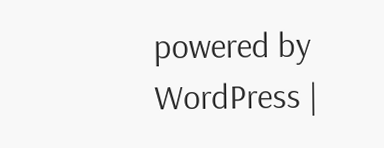powered by WordPress |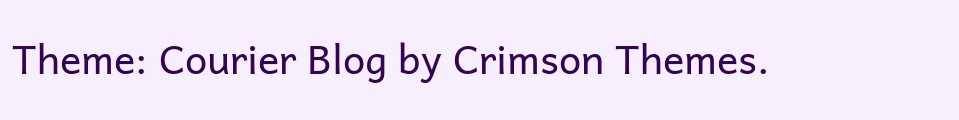Theme: Courier Blog by Crimson Themes.